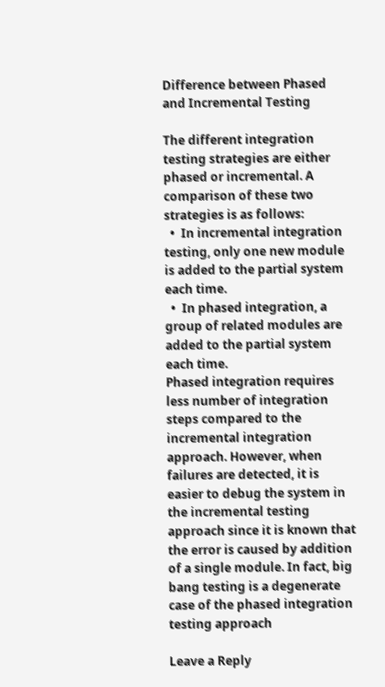Difference between Phased and Incremental Testing

The different integration testing strategies are either phased or incremental. A comparison of these two strategies is as follows:
  •  In incremental integration testing, only one new module is added to the partial system each time.
  •  In phased integration, a group of related modules are added to the partial system each time.
Phased integration requires less number of integration steps compared to the incremental integration approach. However, when failures are detected, it is easier to debug the system in the incremental testing approach since it is known that the error is caused by addition of a single module. In fact, big bang testing is a degenerate case of the phased integration testing approach

Leave a Reply